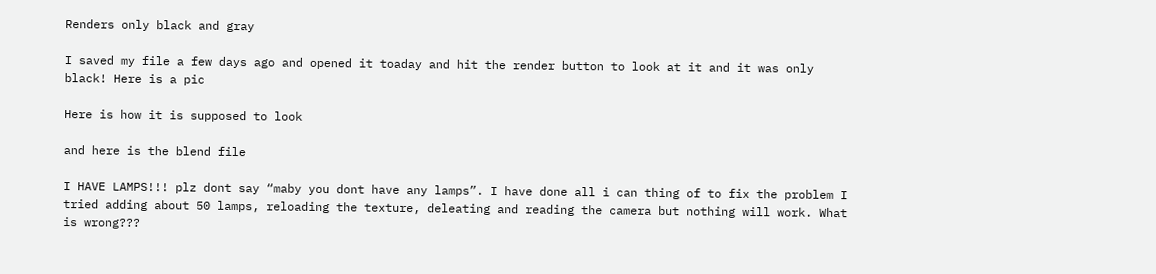Renders only black and gray

I saved my file a few days ago and opened it toaday and hit the render button to look at it and it was only black! Here is a pic

Here is how it is supposed to look

and here is the blend file

I HAVE LAMPS!!! plz dont say “maby you dont have any lamps”. I have done all i can thing of to fix the problem I tried adding about 50 lamps, reloading the texture, deleating and reading the camera but nothing will work. What is wrong???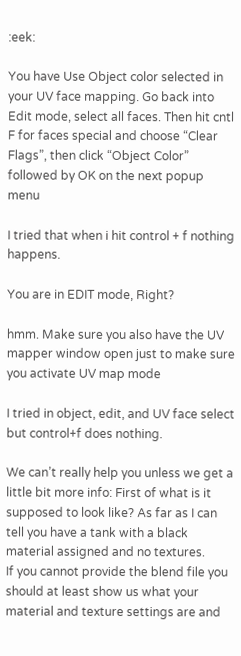:eek:

You have Use Object color selected in your UV face mapping. Go back into Edit mode, select all faces. Then hit cntl F for faces special and choose “Clear Flags”, then click “Object Color” followed by OK on the next popup menu

I tried that when i hit control + f nothing happens.

You are in EDIT mode, Right?

hmm. Make sure you also have the UV mapper window open just to make sure you activate UV map mode

I tried in object, edit, and UV face select but control+f does nothing.

We can’t really help you unless we get a little bit more info: First of what is it supposed to look like? As far as I can tell you have a tank with a black material assigned and no textures.
If you cannot provide the blend file you should at least show us what your material and texture settings are and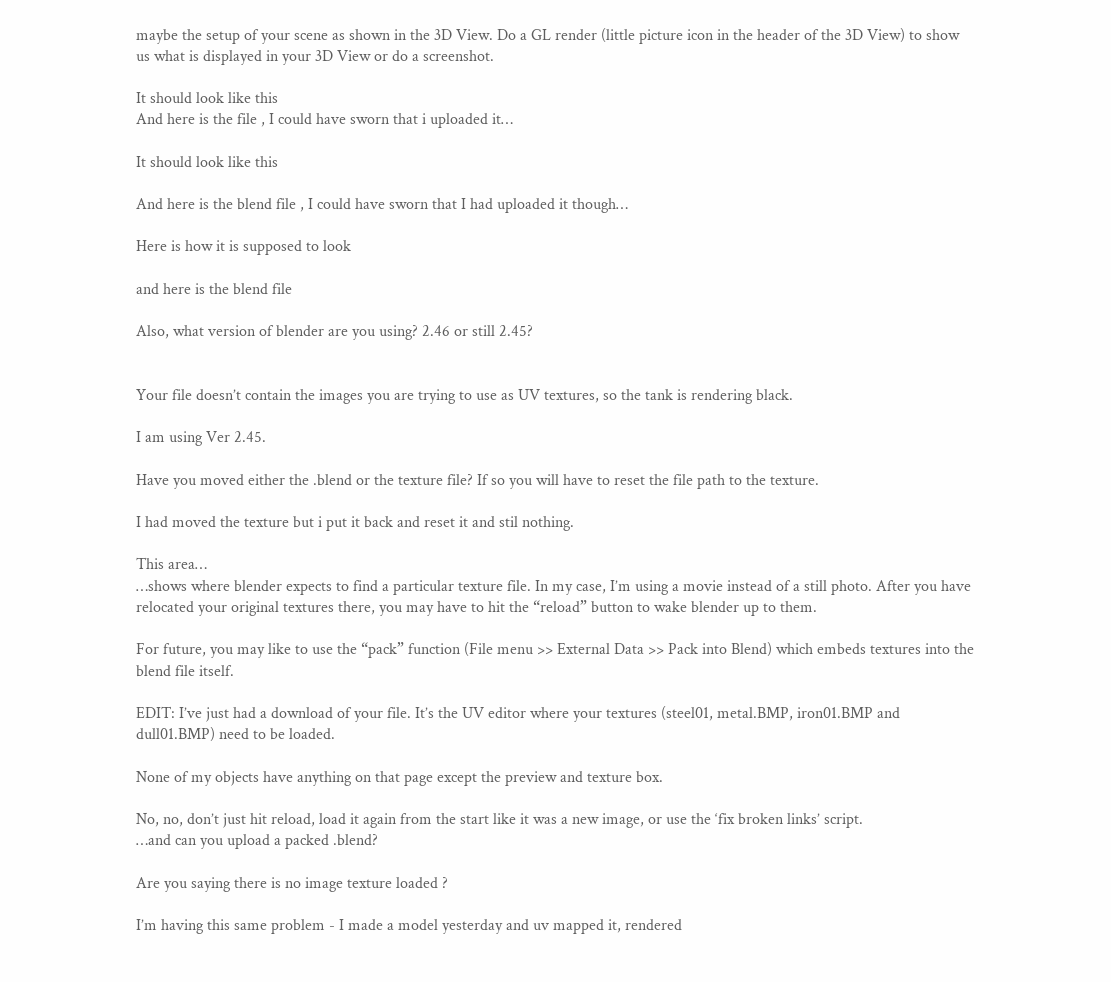maybe the setup of your scene as shown in the 3D View. Do a GL render (little picture icon in the header of the 3D View) to show us what is displayed in your 3D View or do a screenshot.

It should look like this
And here is the file , I could have sworn that i uploaded it…

It should look like this

And here is the blend file , I could have sworn that I had uploaded it though…

Here is how it is supposed to look

and here is the blend file

Also, what version of blender are you using? 2.46 or still 2.45?


Your file doesn’t contain the images you are trying to use as UV textures, so the tank is rendering black.

I am using Ver 2.45.

Have you moved either the .blend or the texture file? If so you will have to reset the file path to the texture.

I had moved the texture but i put it back and reset it and stil nothing.

This area…
…shows where blender expects to find a particular texture file. In my case, I’m using a movie instead of a still photo. After you have relocated your original textures there, you may have to hit the “reload” button to wake blender up to them.

For future, you may like to use the “pack” function (File menu >> External Data >> Pack into Blend) which embeds textures into the blend file itself.

EDIT: I’ve just had a download of your file. It’s the UV editor where your textures (steel01, metal.BMP, iron01.BMP and dull01.BMP) need to be loaded.

None of my objects have anything on that page except the preview and texture box.

No, no, don’t just hit reload, load it again from the start like it was a new image, or use the ‘fix broken links’ script.
…and can you upload a packed .blend?

Are you saying there is no image texture loaded ?

I’m having this same problem - I made a model yesterday and uv mapped it, rendered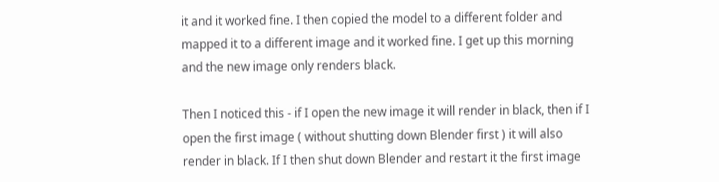it and it worked fine. I then copied the model to a different folder and mapped it to a different image and it worked fine. I get up this morning and the new image only renders black.

Then I noticed this - if I open the new image it will render in black, then if I open the first image ( without shutting down Blender first ) it will also render in black. If I then shut down Blender and restart it the first image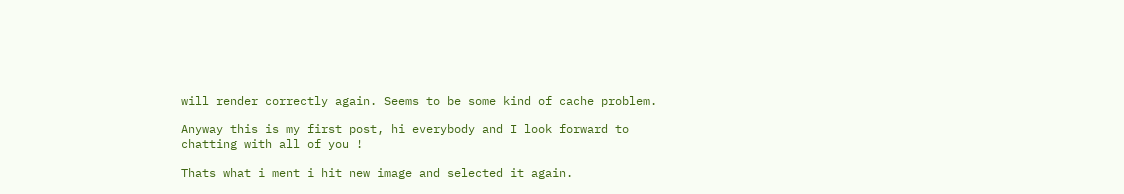will render correctly again. Seems to be some kind of cache problem.

Anyway this is my first post, hi everybody and I look forward to chatting with all of you !

Thats what i ment i hit new image and selected it again.